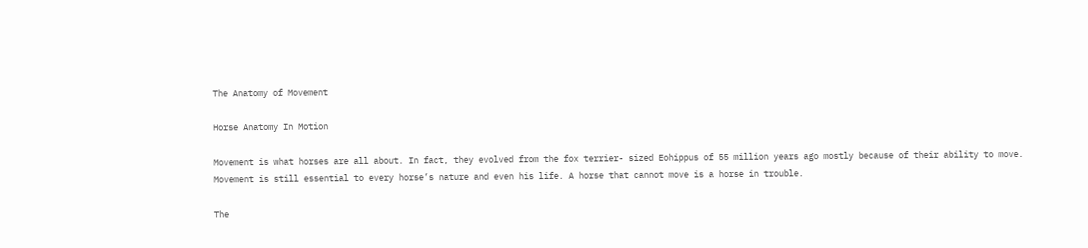The Anatomy of Movement

Horse Anatomy In Motion

Movement is what horses are all about. In fact, they evolved from the fox terrier- sized Eohippus of 55 million years ago mostly because of their ability to move. Movement is still essential to every horse’s nature and even his life. A horse that cannot move is a horse in trouble.

The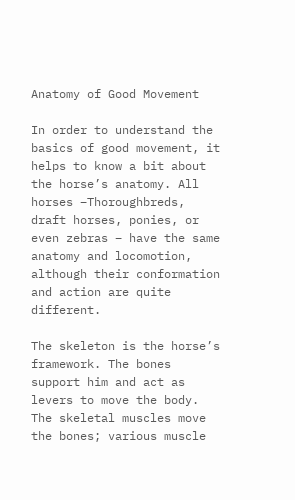Anatomy of Good Movement

In order to understand the basics of good movement, it helps to know a bit about the horse’s anatomy. All horses –Thoroughbreds, draft horses, ponies, or even zebras – have the same anatomy and locomotion, although their conformation and action are quite different.

The skeleton is the horse’s framework. The bones support him and act as levers to move the body. The skeletal muscles move the bones; various muscle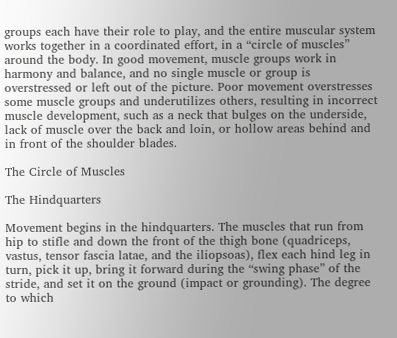groups each have their role to play, and the entire muscular system works together in a coordinated effort, in a “circle of muscles” around the body. In good movement, muscle groups work in harmony and balance, and no single muscle or group is overstressed or left out of the picture. Poor movement overstresses some muscle groups and underutilizes others, resulting in incorrect muscle development, such as a neck that bulges on the underside, lack of muscle over the back and loin, or hollow areas behind and in front of the shoulder blades.

The Circle of Muscles

The Hindquarters

Movement begins in the hindquarters. The muscles that run from hip to stifle and down the front of the thigh bone (quadriceps, vastus, tensor fascia latae, and the iliopsoas), flex each hind leg in turn, pick it up, bring it forward during the “swing phase” of the stride, and set it on the ground (impact or grounding). The degree to which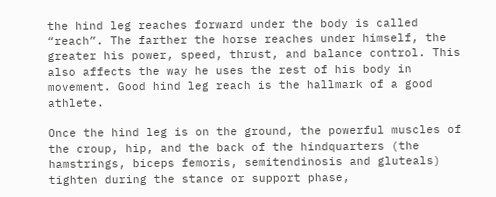the hind leg reaches forward under the body is called “reach”. The farther the horse reaches under himself, the greater his power, speed, thrust, and balance control. This also affects the way he uses the rest of his body in movement. Good hind leg reach is the hallmark of a good athlete.

Once the hind leg is on the ground, the powerful muscles of the croup, hip, and the back of the hindquarters (the hamstrings, biceps femoris, semitendinosis and gluteals) tighten during the stance or support phase,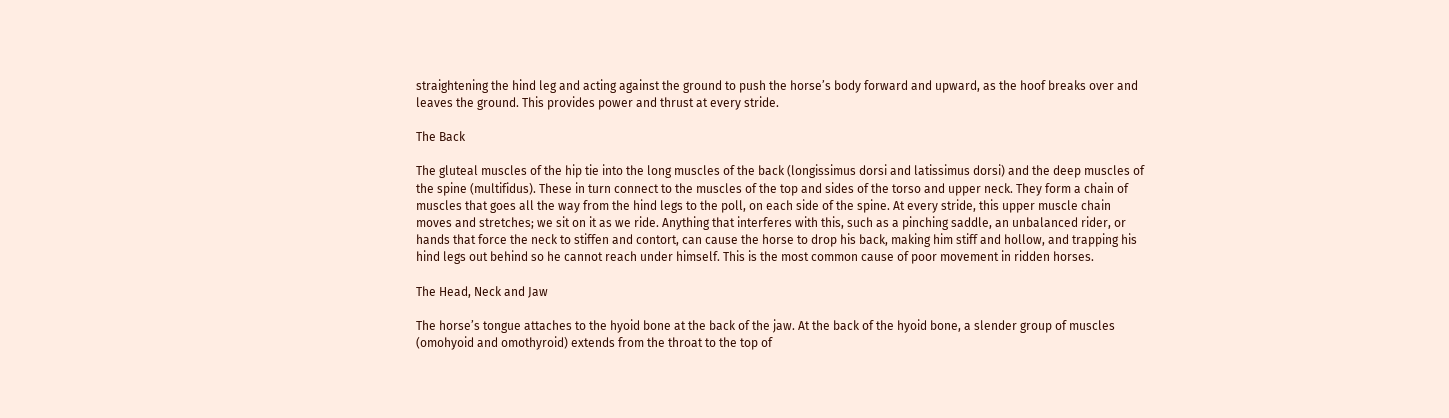straightening the hind leg and acting against the ground to push the horse’s body forward and upward, as the hoof breaks over and leaves the ground. This provides power and thrust at every stride.

The Back

The gluteal muscles of the hip tie into the long muscles of the back (longissimus dorsi and latissimus dorsi) and the deep muscles of the spine (multifidus). These in turn connect to the muscles of the top and sides of the torso and upper neck. They form a chain of muscles that goes all the way from the hind legs to the poll, on each side of the spine. At every stride, this upper muscle chain moves and stretches; we sit on it as we ride. Anything that interferes with this, such as a pinching saddle, an unbalanced rider, or hands that force the neck to stiffen and contort, can cause the horse to drop his back, making him stiff and hollow, and trapping his hind legs out behind so he cannot reach under himself. This is the most common cause of poor movement in ridden horses.

The Head, Neck and Jaw

The horse’s tongue attaches to the hyoid bone at the back of the jaw. At the back of the hyoid bone, a slender group of muscles (omohyoid and omothyroid) extends from the throat to the top of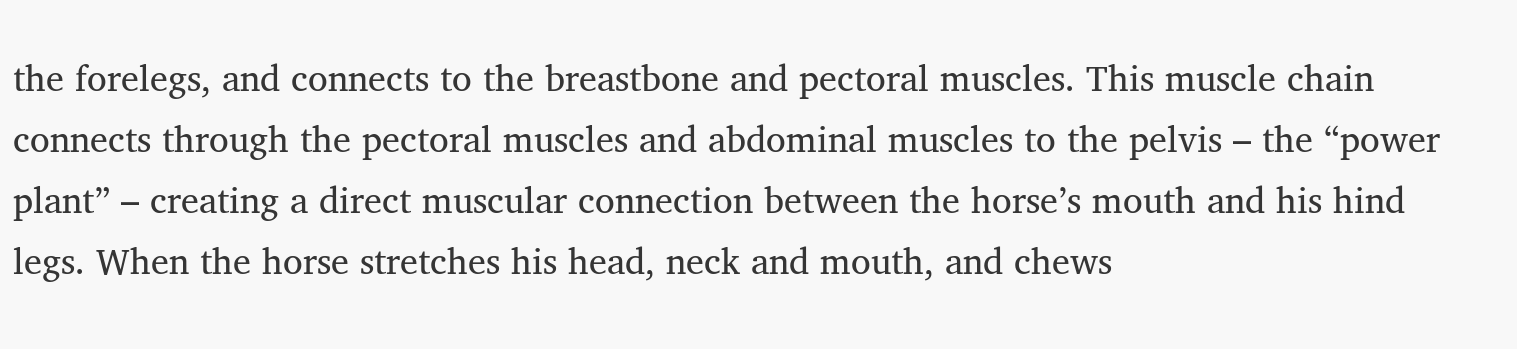the forelegs, and connects to the breastbone and pectoral muscles. This muscle chain connects through the pectoral muscles and abdominal muscles to the pelvis – the “power plant” – creating a direct muscular connection between the horse’s mouth and his hind legs. When the horse stretches his head, neck and mouth, and chews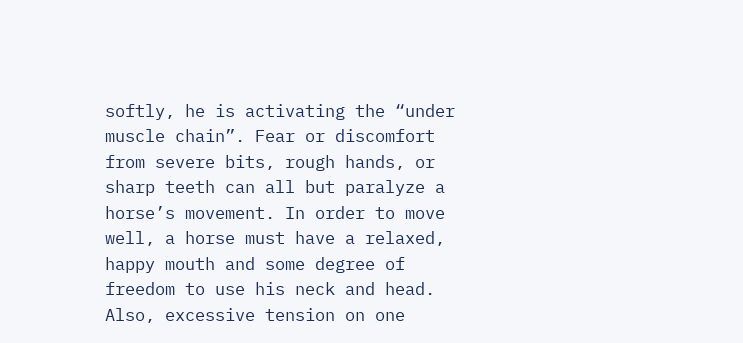softly, he is activating the “under muscle chain”. Fear or discomfort from severe bits, rough hands, or sharp teeth can all but paralyze a horse’s movement. In order to move well, a horse must have a relaxed, happy mouth and some degree of freedom to use his neck and head. Also, excessive tension on one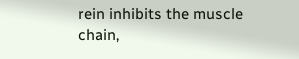rein inhibits the muscle chain,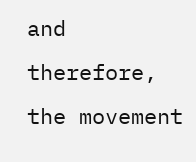and therefore, the movement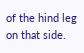of the hind leg on that side.